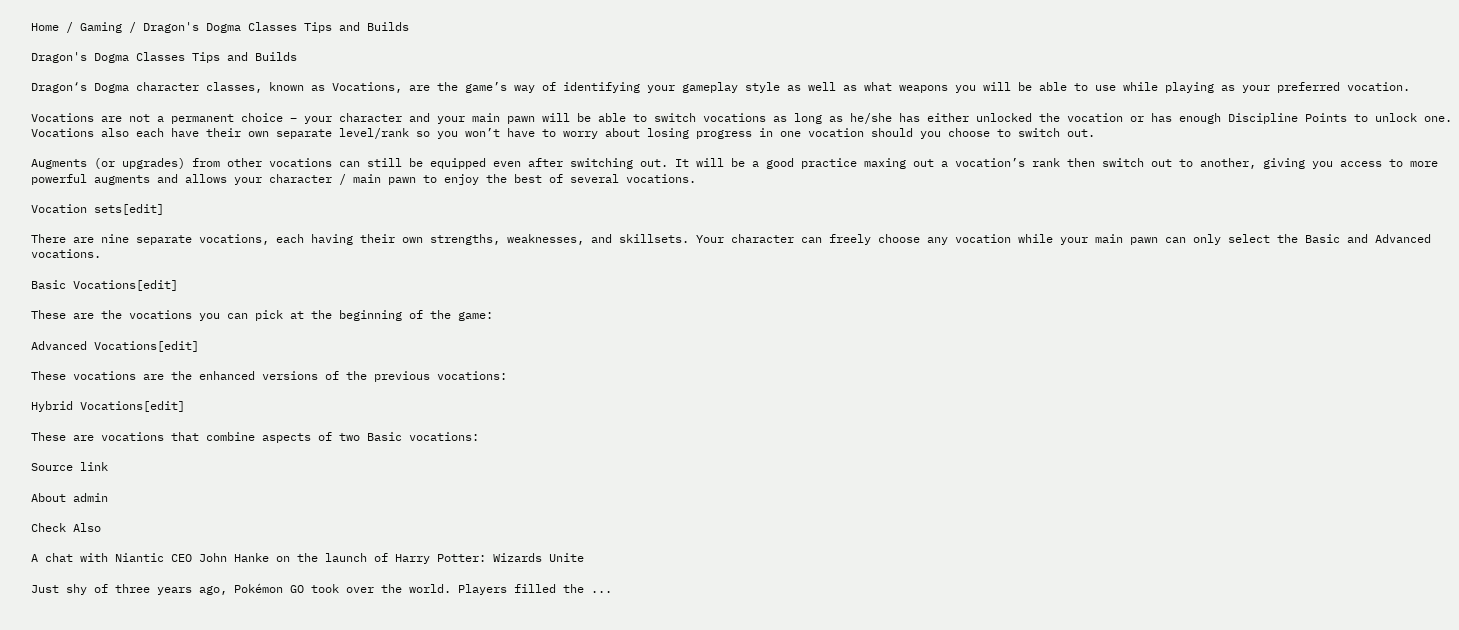Home / Gaming / Dragon's Dogma Classes Tips and Builds

Dragon's Dogma Classes Tips and Builds

Dragon‘s Dogma character classes, known as Vocations, are the game’s way of identifying your gameplay style as well as what weapons you will be able to use while playing as your preferred vocation.

Vocations are not a permanent choice – your character and your main pawn will be able to switch vocations as long as he/she has either unlocked the vocation or has enough Discipline Points to unlock one. Vocations also each have their own separate level/rank so you won’t have to worry about losing progress in one vocation should you choose to switch out.

Augments (or upgrades) from other vocations can still be equipped even after switching out. It will be a good practice maxing out a vocation’s rank then switch out to another, giving you access to more powerful augments and allows your character / main pawn to enjoy the best of several vocations.

Vocation sets[edit]

There are nine separate vocations, each having their own strengths, weaknesses, and skillsets. Your character can freely choose any vocation while your main pawn can only select the Basic and Advanced vocations.

Basic Vocations[edit]

These are the vocations you can pick at the beginning of the game:

Advanced Vocations[edit]

These vocations are the enhanced versions of the previous vocations:

Hybrid Vocations[edit]

These are vocations that combine aspects of two Basic vocations:

Source link

About admin

Check Also

A chat with Niantic CEO John Hanke on the launch of Harry Potter: Wizards Unite

Just shy of three years ago, Pokémon GO took over the world. Players filled the ...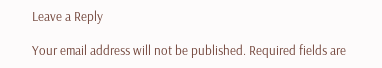Leave a Reply

Your email address will not be published. Required fields are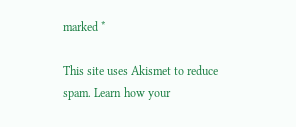marked *

This site uses Akismet to reduce spam. Learn how your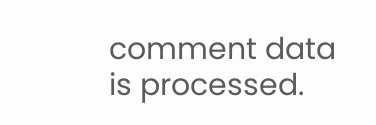comment data is processed.